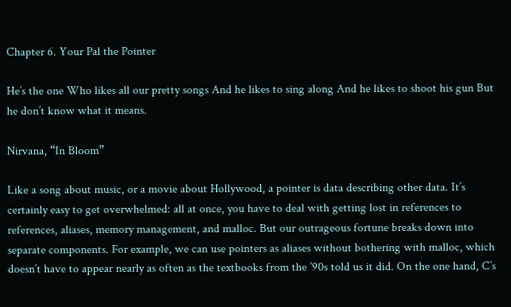Chapter 6. Your Pal the Pointer

He’s the one Who likes all our pretty songs And he likes to sing along And he likes to shoot his gun But he don’t know what it means.

Nirvana, “In Bloom”

Like a song about music, or a movie about Hollywood, a pointer is data describing other data. It’s certainly easy to get overwhelmed: all at once, you have to deal with getting lost in references to references, aliases, memory management, and malloc. But our outrageous fortune breaks down into separate components. For example, we can use pointers as aliases without bothering with malloc, which doesn’t have to appear nearly as often as the textbooks from the ’90s told us it did. On the one hand, C’s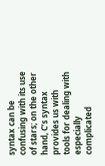syntax can be confusing with its use of stars; on the other hand, C’s syntax provides us with tools for dealing with especially complicated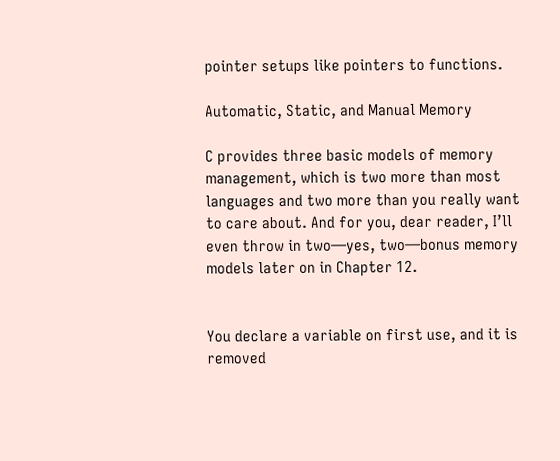pointer setups like pointers to functions.

Automatic, Static, and Manual Memory

C provides three basic models of memory management, which is two more than most languages and two more than you really want to care about. And for you, dear reader, I’ll even throw in two—yes, two—bonus memory models later on in Chapter 12.


You declare a variable on first use, and it is removed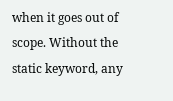when it goes out of scope. Without the static keyword, any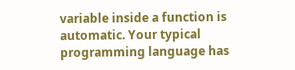variable inside a function is automatic. Your typical programming language has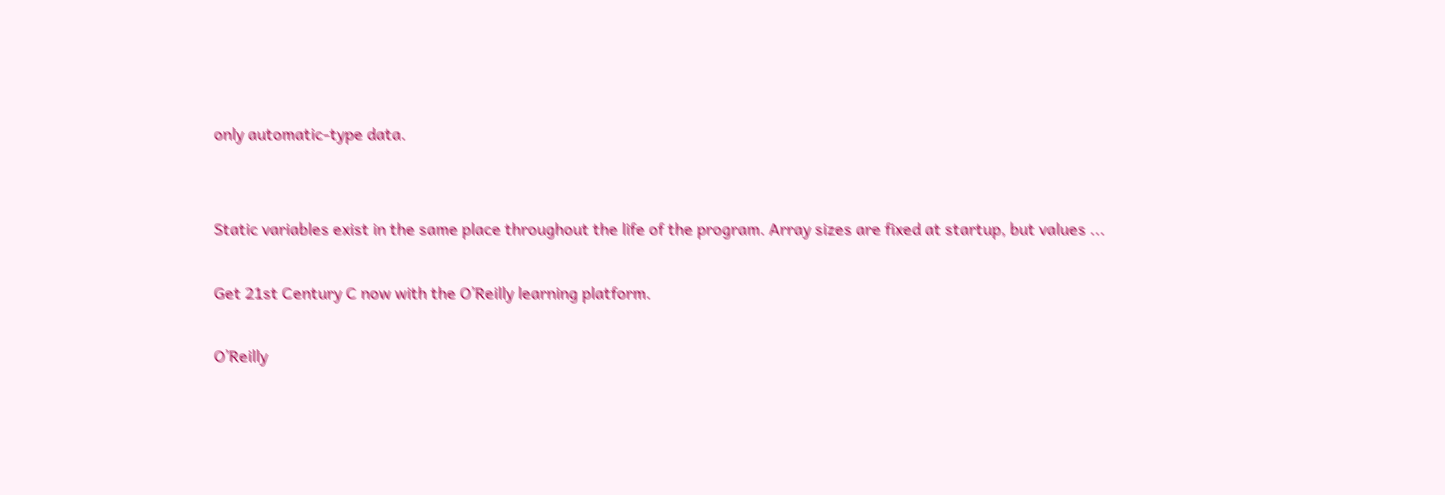only automatic-type data.


Static variables exist in the same place throughout the life of the program. Array sizes are fixed at startup, but values ...

Get 21st Century C now with the O’Reilly learning platform.

O’Reilly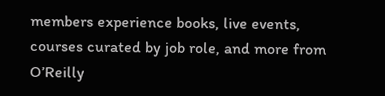members experience books, live events, courses curated by job role, and more from O’Reilly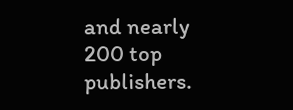and nearly 200 top publishers.